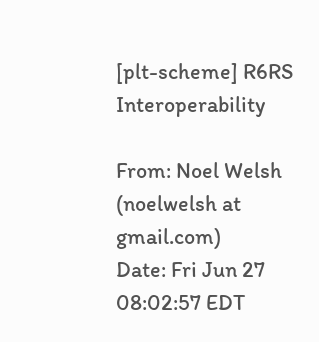[plt-scheme] R6RS Interoperability

From: Noel Welsh (noelwelsh at gmail.com)
Date: Fri Jun 27 08:02:57 EDT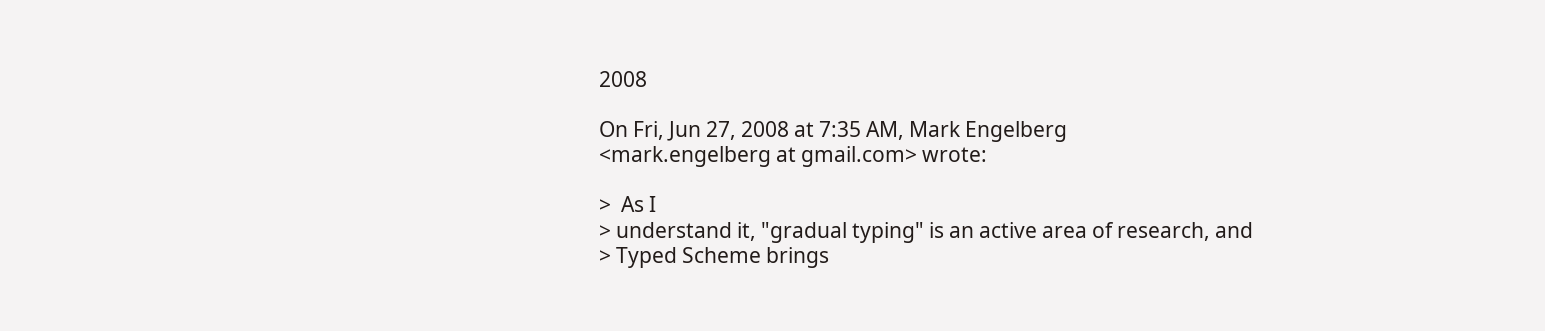2008

On Fri, Jun 27, 2008 at 7:35 AM, Mark Engelberg
<mark.engelberg at gmail.com> wrote:

>  As I
> understand it, "gradual typing" is an active area of research, and
> Typed Scheme brings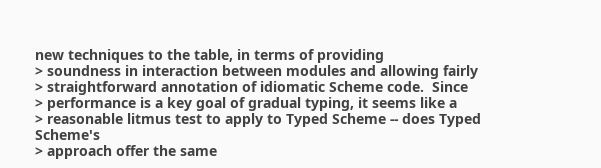new techniques to the table, in terms of providing
> soundness in interaction between modules and allowing fairly
> straightforward annotation of idiomatic Scheme code.  Since
> performance is a key goal of gradual typing, it seems like a
> reasonable litmus test to apply to Typed Scheme -- does Typed Scheme's
> approach offer the same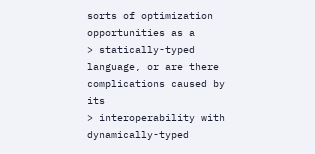sorts of optimization opportunities as a
> statically-typed language, or are there complications caused by its
> interoperability with dynamically-typed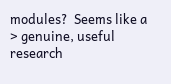modules?  Seems like a
> genuine, useful research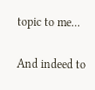topic to me...

And indeed to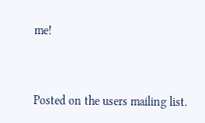me!


Posted on the users mailing list.